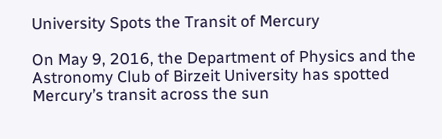University Spots the Transit of Mercury

On May 9, 2016, the Department of Physics and the Astronomy Club of Birzeit University has spotted Mercury’s transit across the sun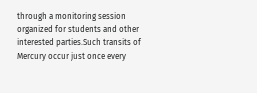through a monitoring session organized for students and other interested parties.Such transits of Mercury occur just once every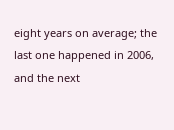eight years on average; the last one happened in 2006, and the next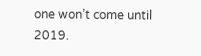one won’t come until 2019.